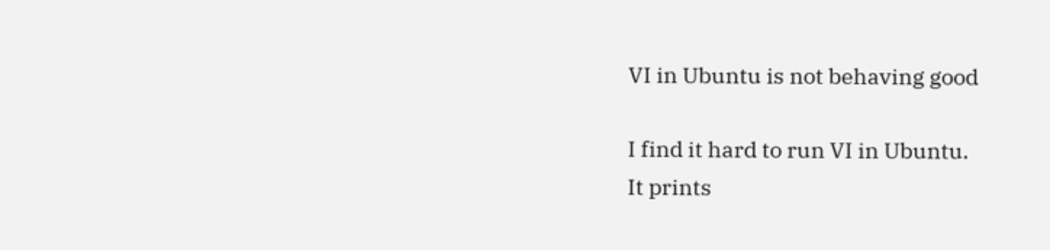VI in Ubuntu is not behaving good

I find it hard to run VI in Ubuntu.
It prints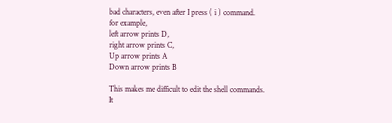bad characters, even after I press ( i ) command.
for example,
left arrow prints D,
right arrow prints C,
Up arrow prints A
Down arrow prints B

This makes me difficult to edit the shell commands.
It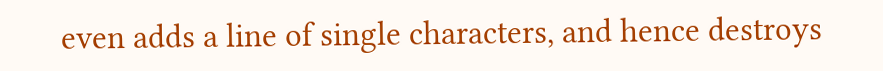even adds a line of single characters, and hence destroys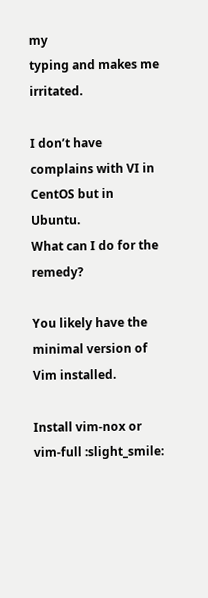my
typing and makes me irritated.

I don’t have complains with VI in CentOS but in Ubuntu.
What can I do for the remedy?

You likely have the minimal version of Vim installed.

Install vim-nox or vim-full :slight_smile: